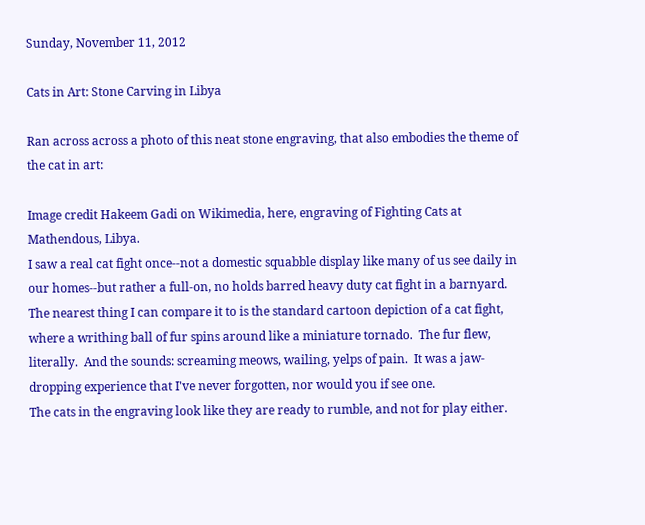Sunday, November 11, 2012

Cats in Art: Stone Carving in Libya

Ran across across a photo of this neat stone engraving, that also embodies the theme of the cat in art:

Image credit Hakeem Gadi on Wikimedia, here, engraving of Fighting Cats at Mathendous, Libya.
I saw a real cat fight once--not a domestic squabble display like many of us see daily in our homes--but rather a full-on, no holds barred heavy duty cat fight in a barnyard.
The nearest thing I can compare it to is the standard cartoon depiction of a cat fight, where a writhing ball of fur spins around like a miniature tornado.  The fur flew, literally.  And the sounds: screaming meows, wailing, yelps of pain.  It was a jaw-dropping experience that I've never forgotten, nor would you if see one.
The cats in the engraving look like they are ready to rumble, and not for play either.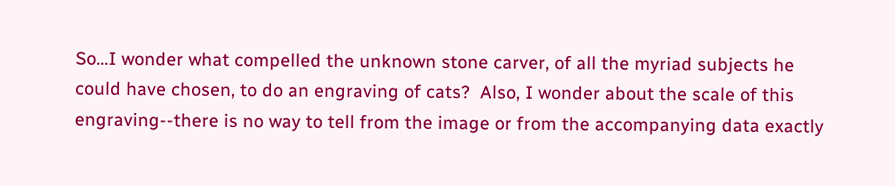So...I wonder what compelled the unknown stone carver, of all the myriad subjects he could have chosen, to do an engraving of cats?  Also, I wonder about the scale of this engraving--there is no way to tell from the image or from the accompanying data exactly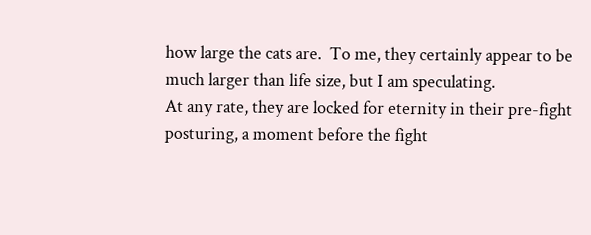how large the cats are.  To me, they certainly appear to be much larger than life size, but I am speculating.
At any rate, they are locked for eternity in their pre-fight posturing, a moment before the fight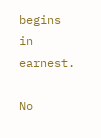begins in earnest.

No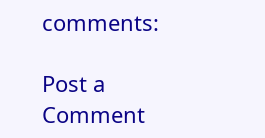comments:

Post a Comment